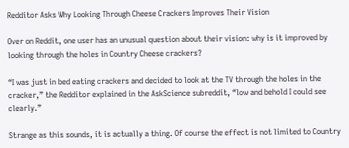Redditor Asks Why Looking Through Cheese Crackers Improves Their Vision

Over on Reddit, one user has an unusual question about their vision: why is it improved by looking through the holes in Country Cheese crackers?

“I was just in bed eating crackers and decided to look at the TV through the holes in the cracker,” the Redditor explained in the AskScience subreddit, “low and behold I could see clearly.”

Strange as this sounds, it is actually a thing. Of course the effect is not limited to Country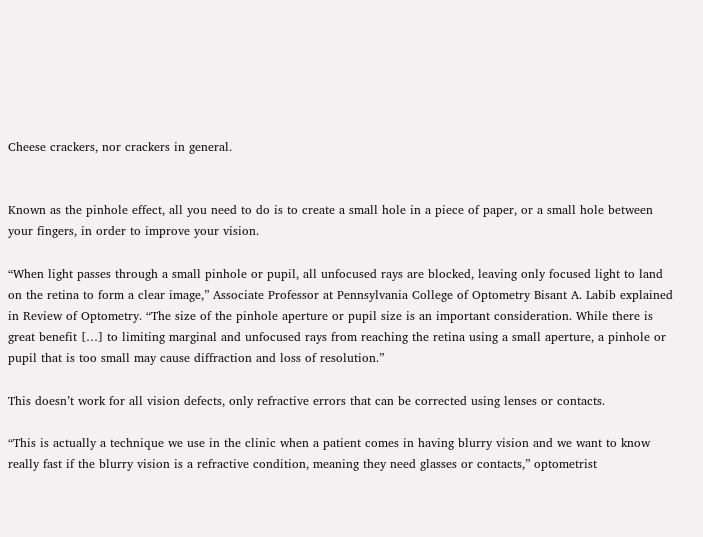Cheese crackers, nor crackers in general.


Known as the pinhole effect, all you need to do is to create a small hole in a piece of paper, or a small hole between your fingers, in order to improve your vision.

“When light passes through a small pinhole or pupil, all unfocused rays are blocked, leaving only focused light to land on the retina to form a clear image,” Associate Professor at Pennsylvania College of Optometry Bisant A. Labib explained in Review of Optometry. “The size of the pinhole aperture or pupil size is an important consideration. While there is great benefit […] to limiting marginal and unfocused rays from reaching the retina using a small aperture, a pinhole or pupil that is too small may cause diffraction and loss of resolution.”

This doesn’t work for all vision defects, only refractive errors that can be corrected using lenses or contacts.

“This is actually a technique we use in the clinic when a patient comes in having blurry vision and we want to know really fast if the blurry vision is a refractive condition, meaning they need glasses or contacts,” optometrist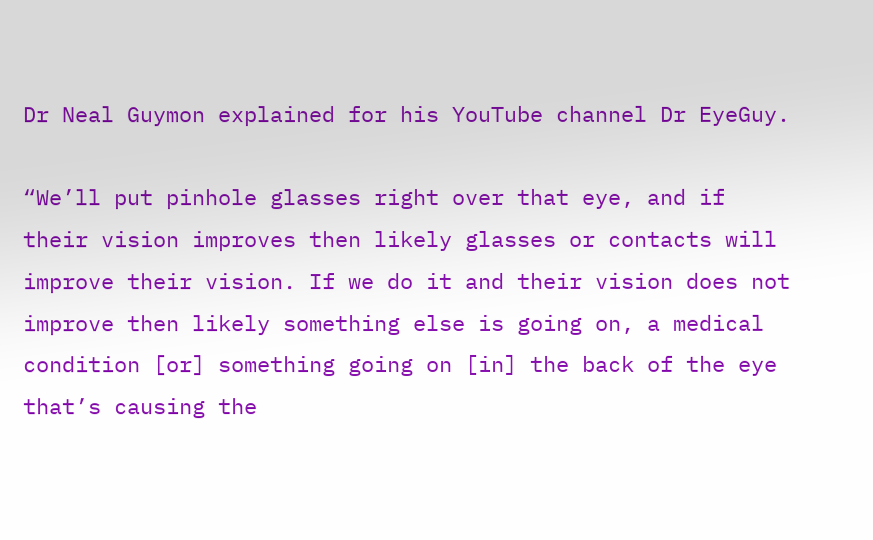Dr Neal Guymon explained for his YouTube channel Dr EyeGuy.

“We’ll put pinhole glasses right over that eye, and if their vision improves then likely glasses or contacts will improve their vision. If we do it and their vision does not improve then likely something else is going on, a medical condition [or] something going on [in] the back of the eye that’s causing the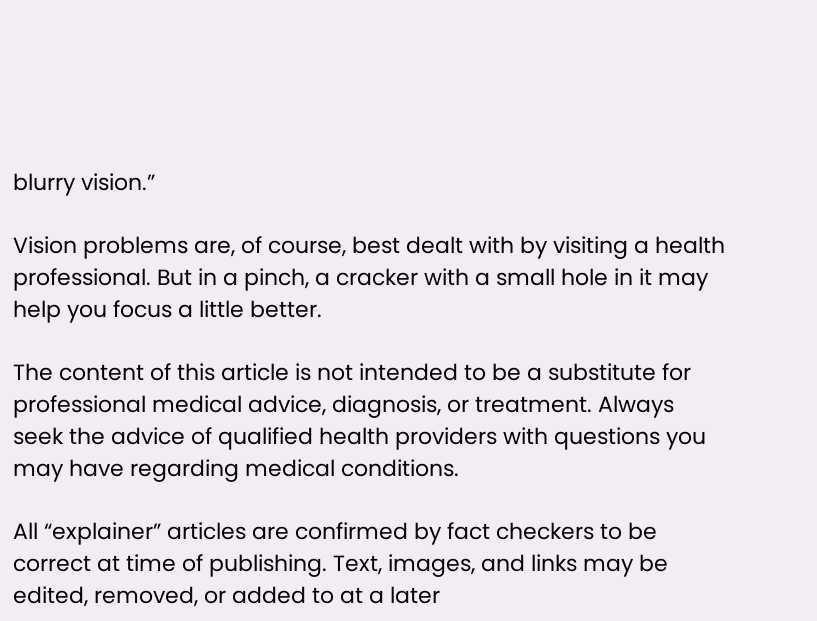blurry vision.”

Vision problems are, of course, best dealt with by visiting a health professional. But in a pinch, a cracker with a small hole in it may help you focus a little better.

The content of this article is not intended to be a substitute for professional medical advice, diagnosis, or treatment. Always seek the advice of qualified health providers with questions you may have regarding medical conditions.

All “explainer” articles are confirmed by fact checkers to be correct at time of publishing. Text, images, and links may be edited, removed, or added to at a later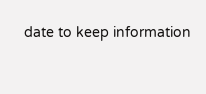date to keep information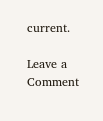current.

Leave a Comment